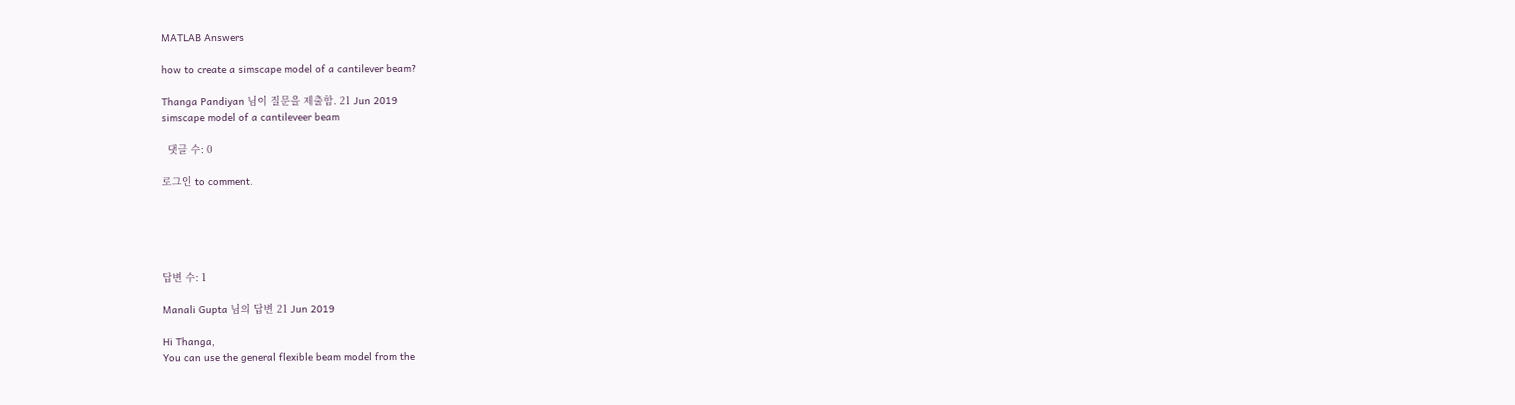MATLAB Answers

how to create a simscape model of a cantilever beam?

Thanga Pandiyan 님이 질문을 제출함. 21 Jun 2019
simscape model of a cantileveer beam

  댓글 수: 0

로그인 to comment.





답변 수: 1

Manali Gupta 님의 답변 21 Jun 2019

Hi Thanga,
You can use the general flexible beam model from the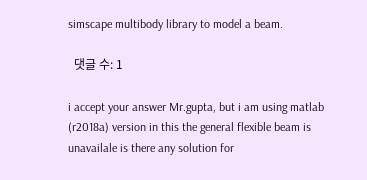simscape multibody library to model a beam.

  댓글 수: 1

i accept your answer Mr.gupta, but i am using matlab (r2018a) version in this the general flexible beam is unavailale is there any solution for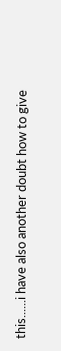this......i have also another doubt how to give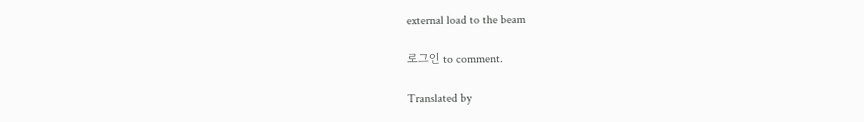external load to the beam

로그인 to comment.

Translated by